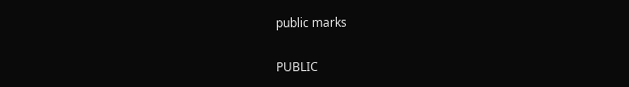public marks

PUBLIC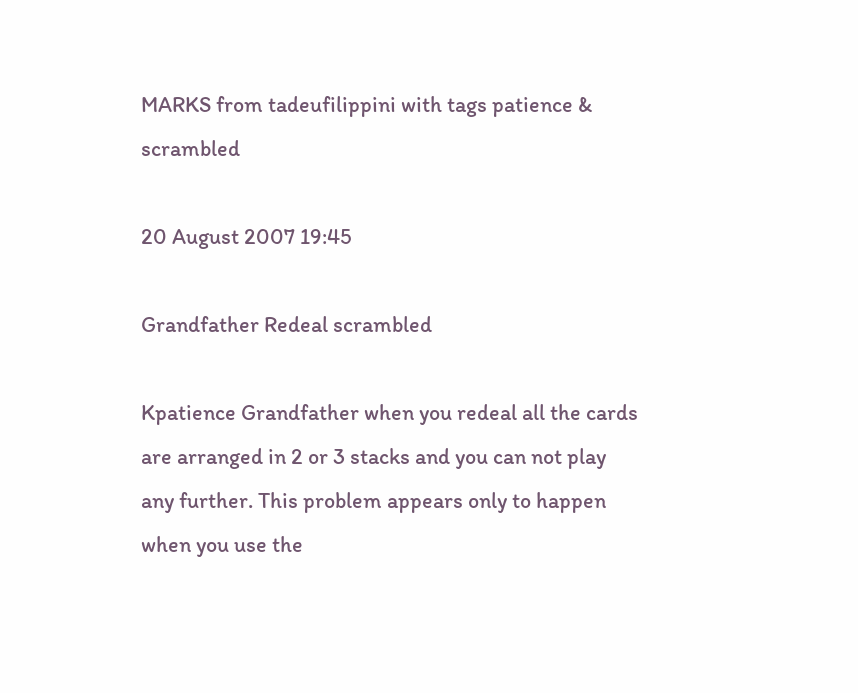MARKS from tadeufilippini with tags patience & scrambled

20 August 2007 19:45

Grandfather Redeal scrambled

Kpatience Grandfather when you redeal all the cards are arranged in 2 or 3 stacks and you can not play any further. This problem appears only to happen when you use the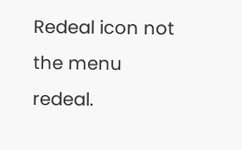Redeal icon not the menu redeal.